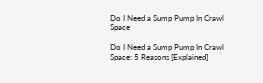Do I Need a Sump Pump In Crawl Space

Do I Need a Sump Pump In Crawl Space: 5 Reasons [Explained]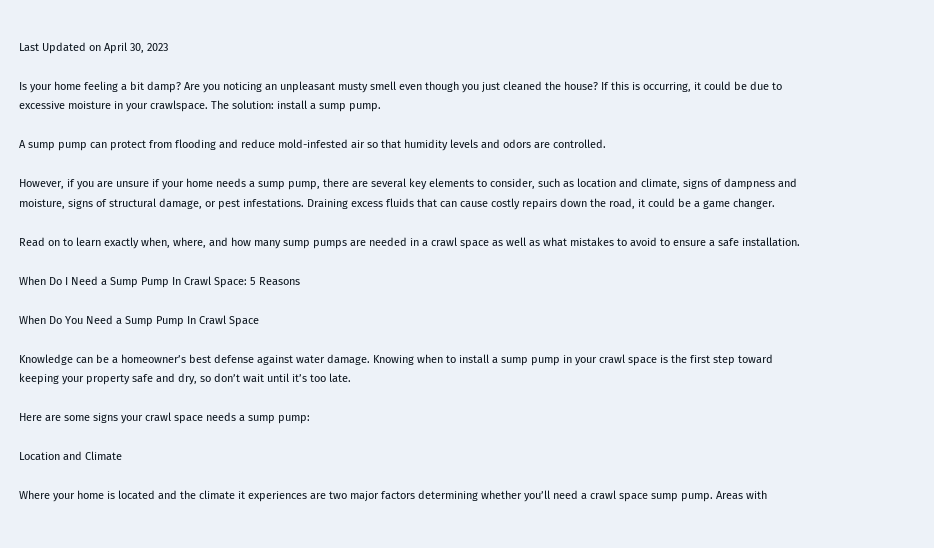Last Updated on April 30, 2023

Is your home feeling a bit damp? Are you noticing an unpleasant musty smell even though you just cleaned the house? If this is occurring, it could be due to excessive moisture in your crawlspace. The solution: install a sump pump.

A sump pump can protect from flooding and reduce mold-infested air so that humidity levels and odors are controlled.

However, if you are unsure if your home needs a sump pump, there are several key elements to consider, such as location and climate, signs of dampness and moisture, signs of structural damage, or pest infestations. Draining excess fluids that can cause costly repairs down the road, it could be a game changer.

Read on to learn exactly when, where, and how many sump pumps are needed in a crawl space as well as what mistakes to avoid to ensure a safe installation.

When Do I Need a Sump Pump In Crawl Space: 5 Reasons

When Do You Need a Sump Pump In Crawl Space

Knowledge can be a homeowner’s best defense against water damage. Knowing when to install a sump pump in your crawl space is the first step toward keeping your property safe and dry, so don’t wait until it’s too late.

Here are some signs your crawl space needs a sump pump:

Location and Climate

Where your home is located and the climate it experiences are two major factors determining whether you’ll need a crawl space sump pump. Areas with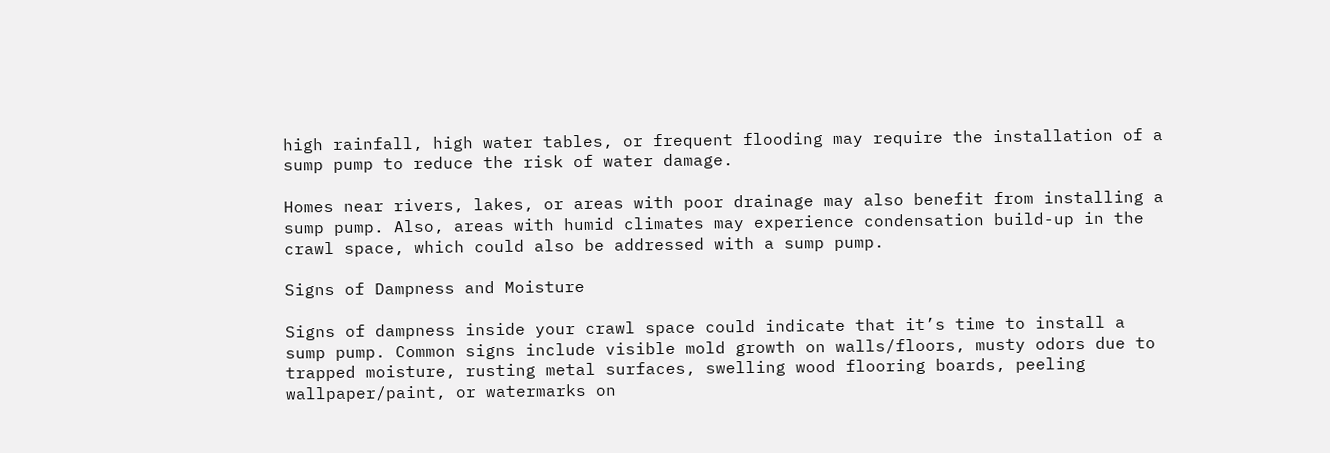high rainfall, high water tables, or frequent flooding may require the installation of a sump pump to reduce the risk of water damage.

Homes near rivers, lakes, or areas with poor drainage may also benefit from installing a sump pump. Also, areas with humid climates may experience condensation build-up in the crawl space, which could also be addressed with a sump pump.

Signs of Dampness and Moisture

Signs of dampness inside your crawl space could indicate that it’s time to install a sump pump. Common signs include visible mold growth on walls/floors, musty odors due to trapped moisture, rusting metal surfaces, swelling wood flooring boards, peeling wallpaper/paint, or watermarks on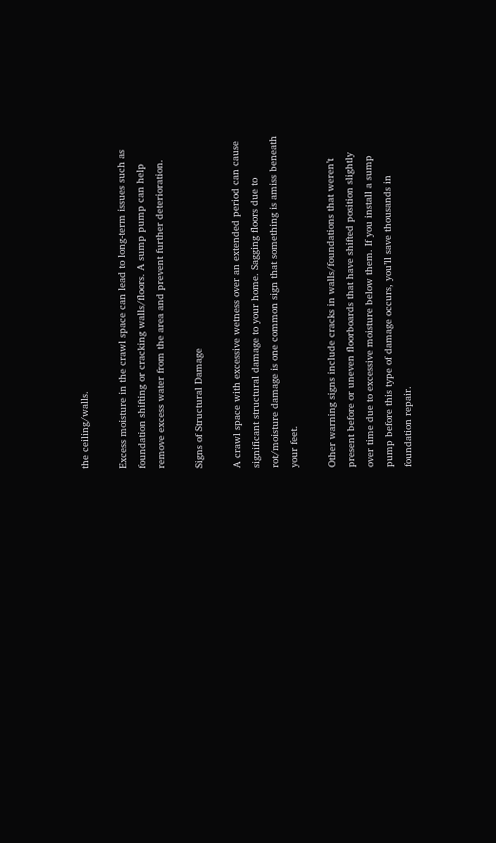the ceiling/walls.

Excess moisture in the crawl space can lead to long-term issues such as foundation shifting or cracking walls/floors. A sump pump can help remove excess water from the area and prevent further deterioration.

Signs of Structural Damage

A crawl space with excessive wetness over an extended period can cause significant structural damage to your home. Sagging floors due to rot/moisture damage is one common sign that something is amiss beneath your feet.

Other warning signs include cracks in walls/foundations that weren’t present before or uneven floorboards that have shifted position slightly over time due to excessive moisture below them. If you install a sump pump before this type of damage occurs, you’ll save thousands in foundation repair.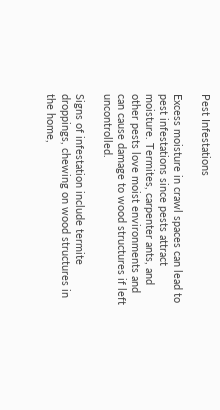Pest Infestations

Excess moisture in crawl spaces can lead to pest infestations since pests attract moisture. Termites, carpenter ants, and other pests love moist environments and can cause damage to wood structures if left uncontrolled.

Signs of infestation include termite droppings, chewing on wood structures in the home,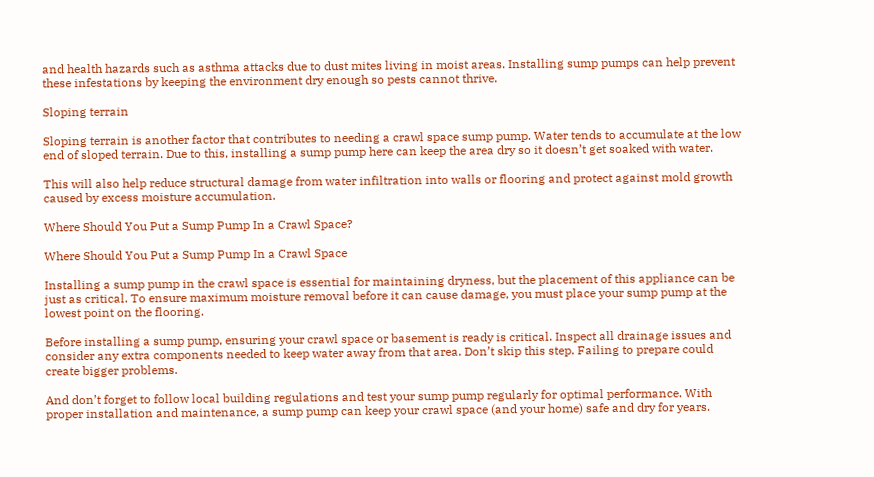and health hazards such as asthma attacks due to dust mites living in moist areas. Installing sump pumps can help prevent these infestations by keeping the environment dry enough so pests cannot thrive.

Sloping terrain

Sloping terrain is another factor that contributes to needing a crawl space sump pump. Water tends to accumulate at the low end of sloped terrain. Due to this, installing a sump pump here can keep the area dry so it doesn’t get soaked with water.

This will also help reduce structural damage from water infiltration into walls or flooring and protect against mold growth caused by excess moisture accumulation.

Where Should You Put a Sump Pump In a Crawl Space?

Where Should You Put a Sump Pump In a Crawl Space

Installing a sump pump in the crawl space is essential for maintaining dryness, but the placement of this appliance can be just as critical. To ensure maximum moisture removal before it can cause damage, you must place your sump pump at the lowest point on the flooring.

Before installing a sump pump, ensuring your crawl space or basement is ready is critical. Inspect all drainage issues and consider any extra components needed to keep water away from that area. Don’t skip this step. Failing to prepare could create bigger problems.

And don’t forget to follow local building regulations and test your sump pump regularly for optimal performance. With proper installation and maintenance, a sump pump can keep your crawl space (and your home) safe and dry for years.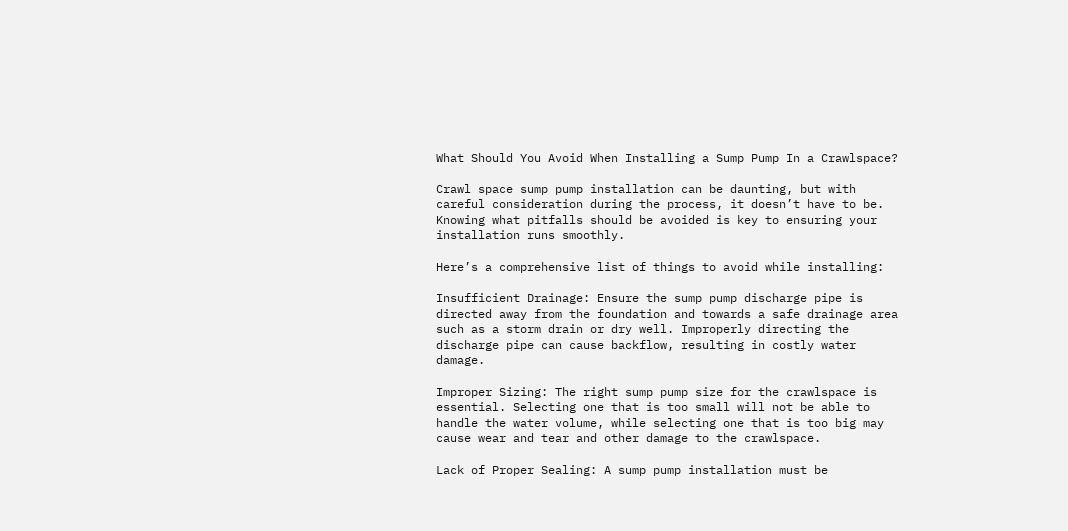What Should You Avoid When Installing a Sump Pump In a Crawlspace?

Crawl space sump pump installation can be daunting, but with careful consideration during the process, it doesn’t have to be. Knowing what pitfalls should be avoided is key to ensuring your installation runs smoothly.

Here’s a comprehensive list of things to avoid while installing:

Insufficient Drainage: Ensure the sump pump discharge pipe is directed away from the foundation and towards a safe drainage area such as a storm drain or dry well. Improperly directing the discharge pipe can cause backflow, resulting in costly water damage.

Improper Sizing: The right sump pump size for the crawlspace is essential. Selecting one that is too small will not be able to handle the water volume, while selecting one that is too big may cause wear and tear and other damage to the crawlspace.

Lack of Proper Sealing: A sump pump installation must be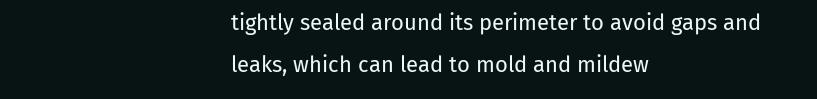tightly sealed around its perimeter to avoid gaps and leaks, which can lead to mold and mildew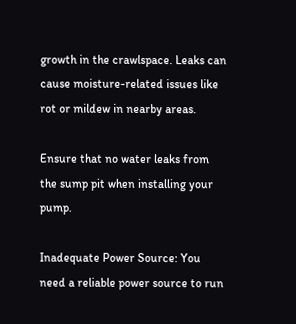growth in the crawlspace. Leaks can cause moisture-related issues like rot or mildew in nearby areas.

Ensure that no water leaks from the sump pit when installing your pump.

Inadequate Power Source: You need a reliable power source to run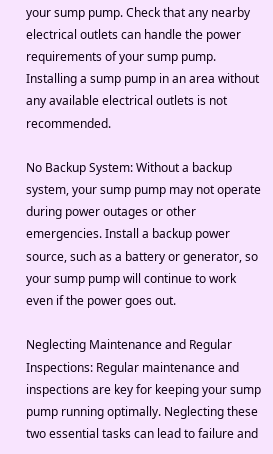your sump pump. Check that any nearby electrical outlets can handle the power requirements of your sump pump. Installing a sump pump in an area without any available electrical outlets is not recommended.

No Backup System: Without a backup system, your sump pump may not operate during power outages or other emergencies. Install a backup power source, such as a battery or generator, so your sump pump will continue to work even if the power goes out.

Neglecting Maintenance and Regular Inspections: Regular maintenance and inspections are key for keeping your sump pump running optimally. Neglecting these two essential tasks can lead to failure and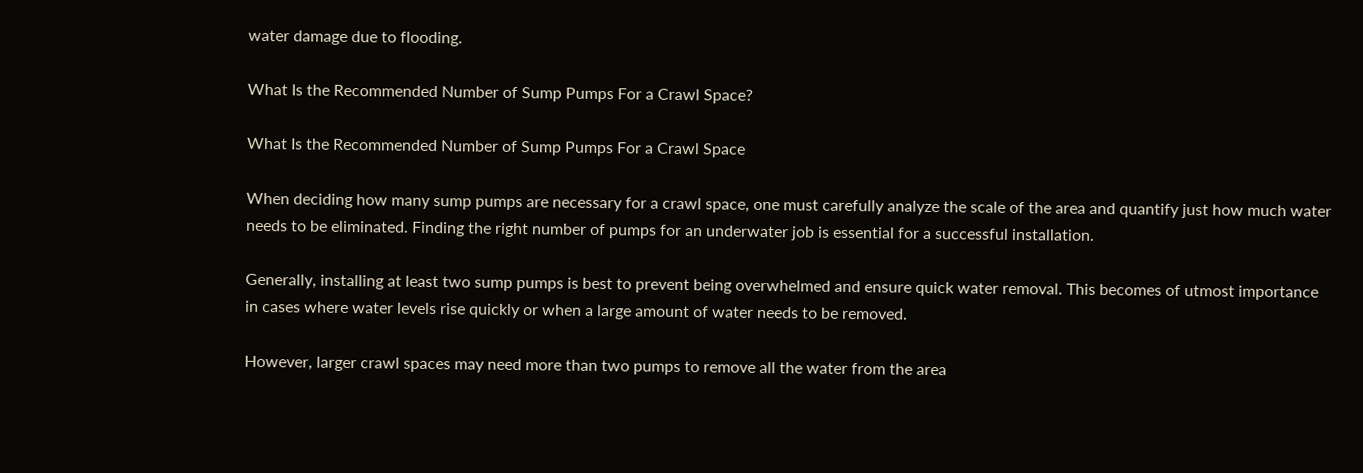water damage due to flooding.

What Is the Recommended Number of Sump Pumps For a Crawl Space?

What Is the Recommended Number of Sump Pumps For a Crawl Space

When deciding how many sump pumps are necessary for a crawl space, one must carefully analyze the scale of the area and quantify just how much water needs to be eliminated. Finding the right number of pumps for an underwater job is essential for a successful installation.

Generally, installing at least two sump pumps is best to prevent being overwhelmed and ensure quick water removal. This becomes of utmost importance in cases where water levels rise quickly or when a large amount of water needs to be removed.

However, larger crawl spaces may need more than two pumps to remove all the water from the area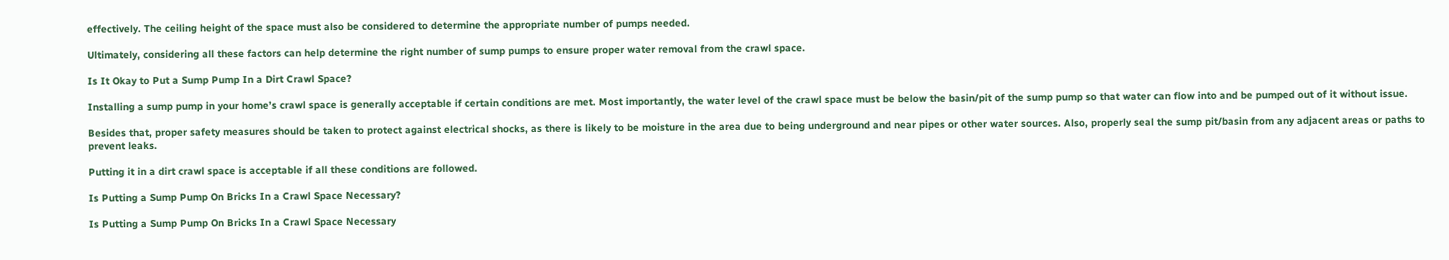effectively. The ceiling height of the space must also be considered to determine the appropriate number of pumps needed.

Ultimately, considering all these factors can help determine the right number of sump pumps to ensure proper water removal from the crawl space.

Is It Okay to Put a Sump Pump In a Dirt Crawl Space?

Installing a sump pump in your home’s crawl space is generally acceptable if certain conditions are met. Most importantly, the water level of the crawl space must be below the basin/pit of the sump pump so that water can flow into and be pumped out of it without issue.

Besides that, proper safety measures should be taken to protect against electrical shocks, as there is likely to be moisture in the area due to being underground and near pipes or other water sources. Also, properly seal the sump pit/basin from any adjacent areas or paths to prevent leaks.

Putting it in a dirt crawl space is acceptable if all these conditions are followed.

Is Putting a Sump Pump On Bricks In a Crawl Space Necessary?

Is Putting a Sump Pump On Bricks In a Crawl Space Necessary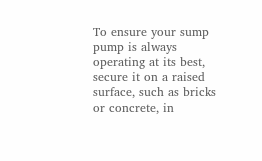To ensure your sump pump is always operating at its best, secure it on a raised surface, such as bricks or concrete, in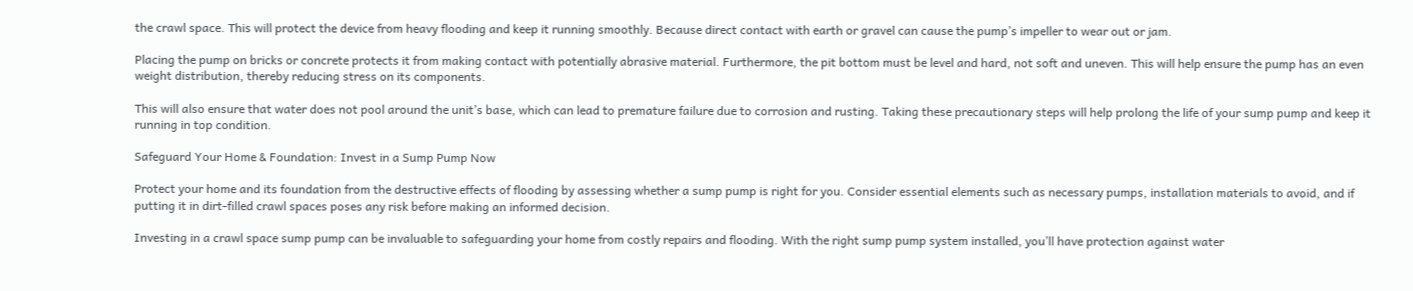the crawl space. This will protect the device from heavy flooding and keep it running smoothly. Because direct contact with earth or gravel can cause the pump’s impeller to wear out or jam.

Placing the pump on bricks or concrete protects it from making contact with potentially abrasive material. Furthermore, the pit bottom must be level and hard, not soft and uneven. This will help ensure the pump has an even weight distribution, thereby reducing stress on its components.

This will also ensure that water does not pool around the unit’s base, which can lead to premature failure due to corrosion and rusting. Taking these precautionary steps will help prolong the life of your sump pump and keep it running in top condition.

Safeguard Your Home & Foundation: Invest in a Sump Pump Now

Protect your home and its foundation from the destructive effects of flooding by assessing whether a sump pump is right for you. Consider essential elements such as necessary pumps, installation materials to avoid, and if putting it in dirt-filled crawl spaces poses any risk before making an informed decision.

Investing in a crawl space sump pump can be invaluable to safeguarding your home from costly repairs and flooding. With the right sump pump system installed, you’ll have protection against water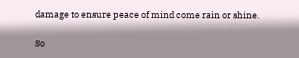damage to ensure peace of mind come rain or shine.

So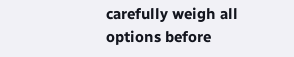carefully weigh all options before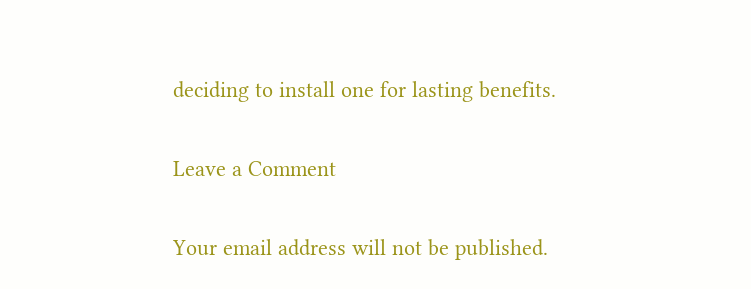deciding to install one for lasting benefits.

Leave a Comment

Your email address will not be published.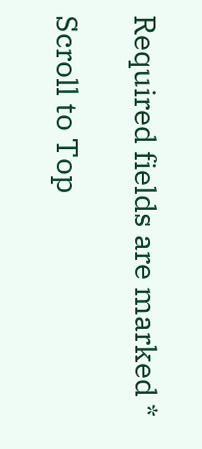Required fields are marked *

Scroll to Top